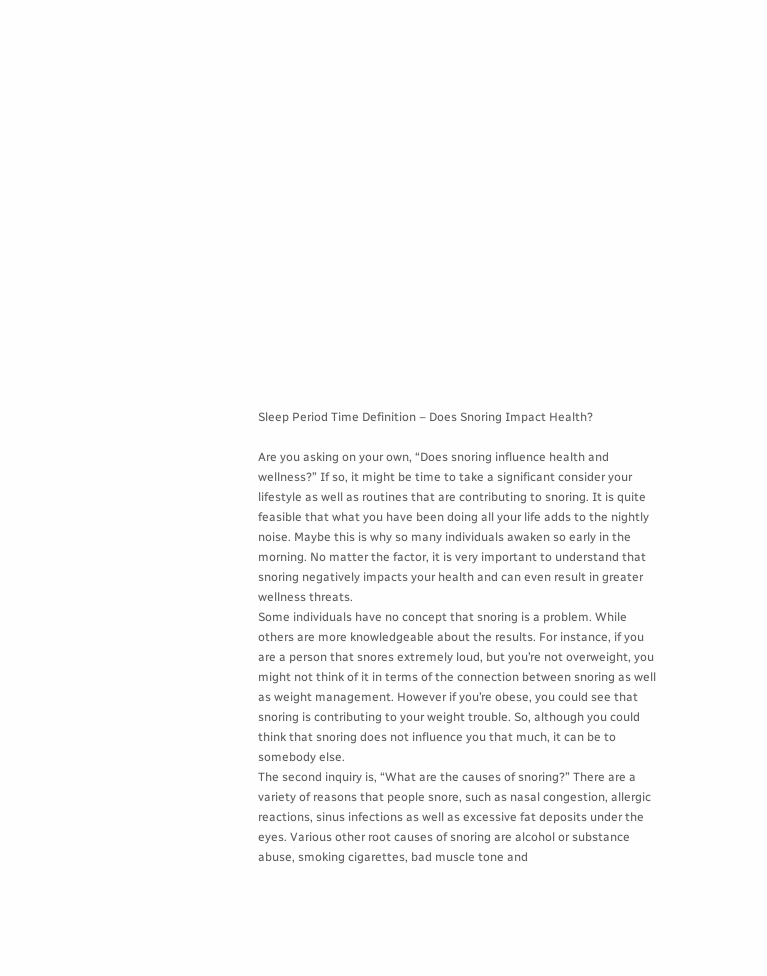Sleep Period Time Definition – Does Snoring Impact Health?

Are you asking on your own, “Does snoring influence health and wellness?” If so, it might be time to take a significant consider your lifestyle as well as routines that are contributing to snoring. It is quite feasible that what you have been doing all your life adds to the nightly noise. Maybe this is why so many individuals awaken so early in the morning. No matter the factor, it is very important to understand that snoring negatively impacts your health and can even result in greater wellness threats.
Some individuals have no concept that snoring is a problem. While others are more knowledgeable about the results. For instance, if you are a person that snores extremely loud, but you’re not overweight, you might not think of it in terms of the connection between snoring as well as weight management. However if you’re obese, you could see that snoring is contributing to your weight trouble. So, although you could think that snoring does not influence you that much, it can be to somebody else.
The second inquiry is, “What are the causes of snoring?” There are a variety of reasons that people snore, such as nasal congestion, allergic reactions, sinus infections as well as excessive fat deposits under the eyes. Various other root causes of snoring are alcohol or substance abuse, smoking cigarettes, bad muscle tone and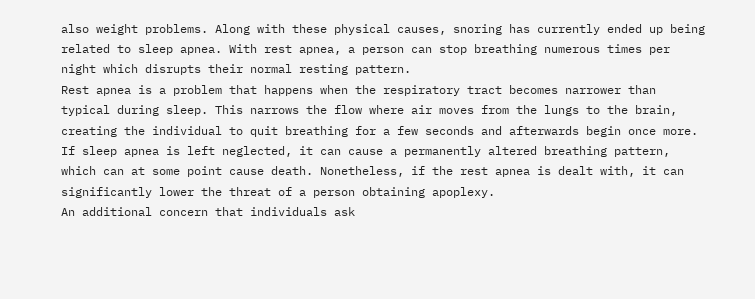also weight problems. Along with these physical causes, snoring has currently ended up being related to sleep apnea. With rest apnea, a person can stop breathing numerous times per night which disrupts their normal resting pattern.
Rest apnea is a problem that happens when the respiratory tract becomes narrower than typical during sleep. This narrows the flow where air moves from the lungs to the brain, creating the individual to quit breathing for a few seconds and afterwards begin once more. If sleep apnea is left neglected, it can cause a permanently altered breathing pattern, which can at some point cause death. Nonetheless, if the rest apnea is dealt with, it can significantly lower the threat of a person obtaining apoplexy.
An additional concern that individuals ask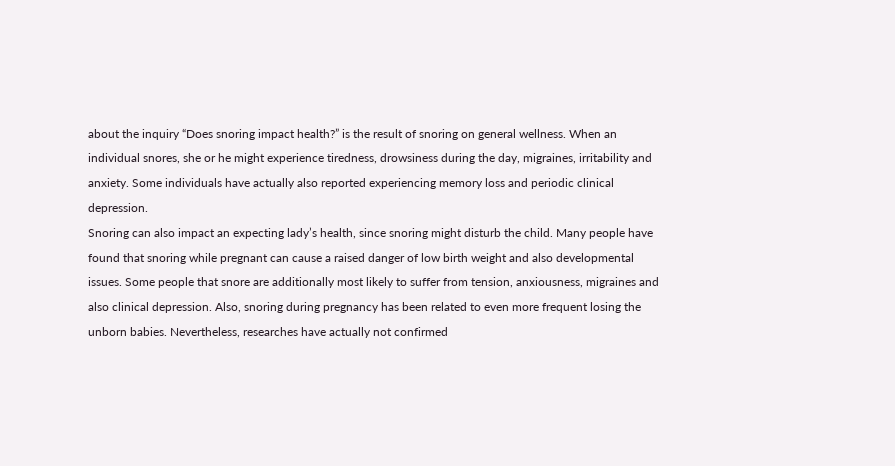about the inquiry “Does snoring impact health?” is the result of snoring on general wellness. When an individual snores, she or he might experience tiredness, drowsiness during the day, migraines, irritability and anxiety. Some individuals have actually also reported experiencing memory loss and periodic clinical depression.
Snoring can also impact an expecting lady’s health, since snoring might disturb the child. Many people have found that snoring while pregnant can cause a raised danger of low birth weight and also developmental issues. Some people that snore are additionally most likely to suffer from tension, anxiousness, migraines and also clinical depression. Also, snoring during pregnancy has been related to even more frequent losing the unborn babies. Nevertheless, researches have actually not confirmed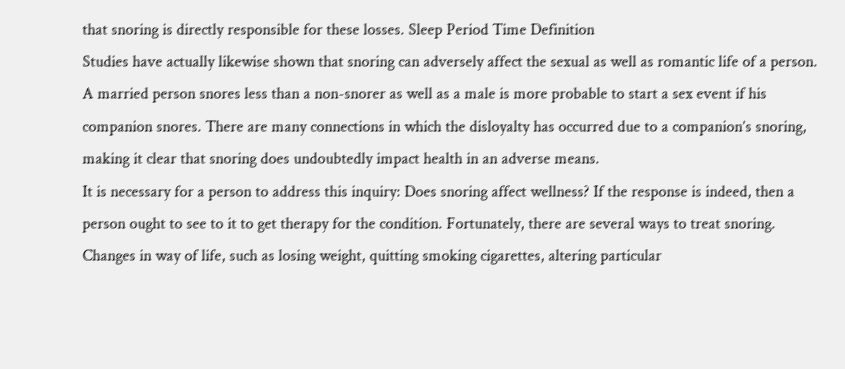that snoring is directly responsible for these losses. Sleep Period Time Definition
Studies have actually likewise shown that snoring can adversely affect the sexual as well as romantic life of a person. A married person snores less than a non-snorer as well as a male is more probable to start a sex event if his companion snores. There are many connections in which the disloyalty has occurred due to a companion’s snoring, making it clear that snoring does undoubtedly impact health in an adverse means.
It is necessary for a person to address this inquiry: Does snoring affect wellness? If the response is indeed, then a person ought to see to it to get therapy for the condition. Fortunately, there are several ways to treat snoring. Changes in way of life, such as losing weight, quitting smoking cigarettes, altering particular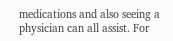medications and also seeing a physician can all assist. For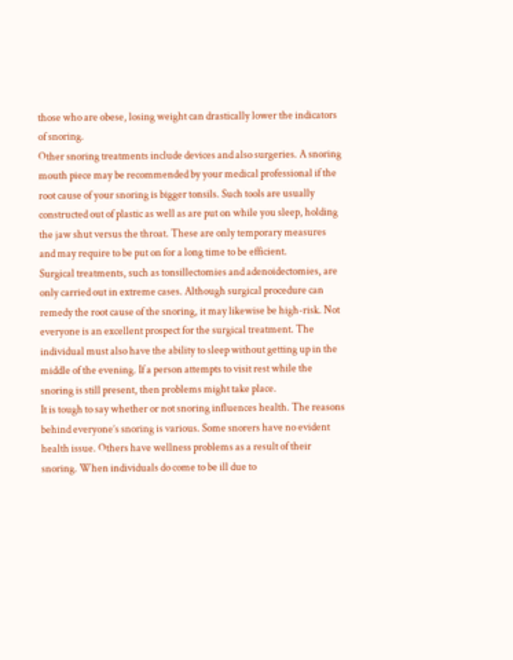those who are obese, losing weight can drastically lower the indicators of snoring.
Other snoring treatments include devices and also surgeries. A snoring mouth piece may be recommended by your medical professional if the root cause of your snoring is bigger tonsils. Such tools are usually constructed out of plastic as well as are put on while you sleep, holding the jaw shut versus the throat. These are only temporary measures and may require to be put on for a long time to be efficient.
Surgical treatments, such as tonsillectomies and adenoidectomies, are only carried out in extreme cases. Although surgical procedure can remedy the root cause of the snoring, it may likewise be high-risk. Not everyone is an excellent prospect for the surgical treatment. The individual must also have the ability to sleep without getting up in the middle of the evening. If a person attempts to visit rest while the snoring is still present, then problems might take place.
It is tough to say whether or not snoring influences health. The reasons behind everyone’s snoring is various. Some snorers have no evident health issue. Others have wellness problems as a result of their snoring. When individuals do come to be ill due to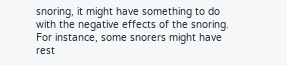snoring, it might have something to do with the negative effects of the snoring. For instance, some snorers might have rest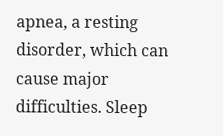apnea, a resting disorder, which can cause major difficulties. Sleep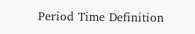Period Time Definition